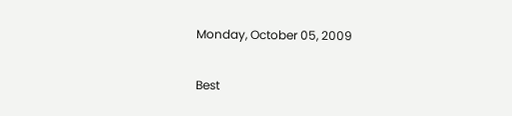Monday, October 05, 2009

Best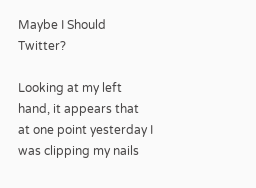Maybe I Should Twitter?

Looking at my left hand, it appears that at one point yesterday I was clipping my nails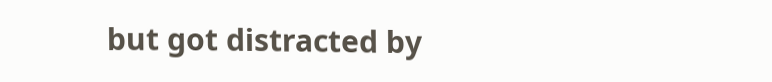but got distracted by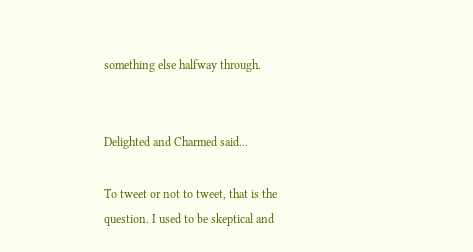something else halfway through.


Delighted and Charmed said...

To tweet or not to tweet, that is the question. I used to be skeptical and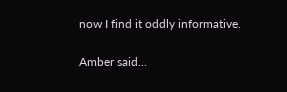now I find it oddly informative.

Amber said...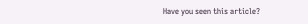Have you seen this article?